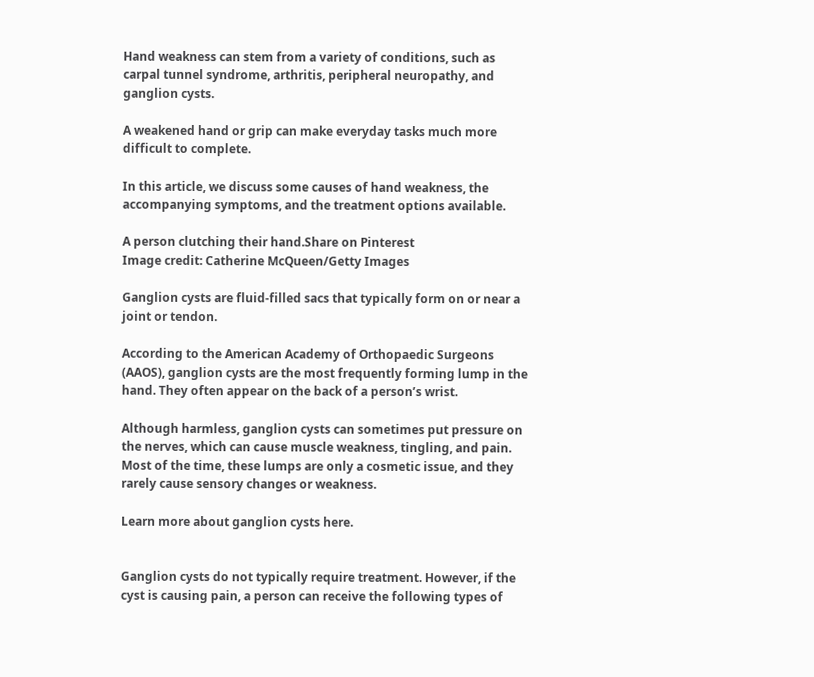Hand weakness can stem from a variety of conditions, such as carpal tunnel syndrome, arthritis, peripheral neuropathy, and ganglion cysts.

A weakened hand or grip can make everyday tasks much more difficult to complete.

In this article, we discuss some causes of hand weakness, the accompanying symptoms, and the treatment options available.

A person clutching their hand.Share on Pinterest
Image credit: Catherine McQueen/Getty Images

Ganglion cysts are fluid-filled sacs that typically form on or near a joint or tendon.

According to the American Academy of Orthopaedic Surgeons (AAOS), ganglion cysts are the most frequently forming lump in the hand. They often appear on the back of a person’s wrist.

Although harmless, ganglion cysts can sometimes put pressure on the nerves, which can cause muscle weakness, tingling, and pain. Most of the time, these lumps are only a cosmetic issue, and they rarely cause sensory changes or weakness.

Learn more about ganglion cysts here.


Ganglion cysts do not typically require treatment. However, if the cyst is causing pain, a person can receive the following types of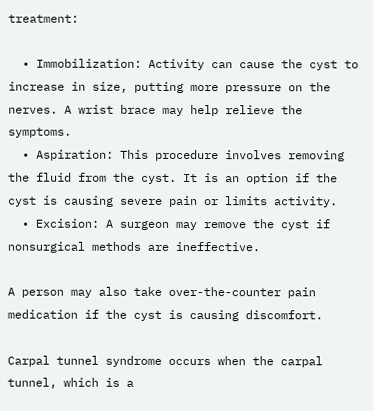treatment:

  • Immobilization: Activity can cause the cyst to increase in size, putting more pressure on the nerves. A wrist brace may help relieve the symptoms.
  • Aspiration: This procedure involves removing the fluid from the cyst. It is an option if the cyst is causing severe pain or limits activity.
  • Excision: A surgeon may remove the cyst if nonsurgical methods are ineffective.

A person may also take over-the-counter pain medication if the cyst is causing discomfort.

Carpal tunnel syndrome occurs when the carpal tunnel, which is a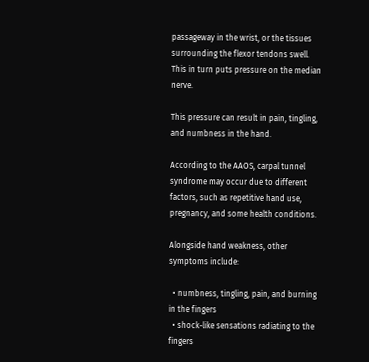passageway in the wrist, or the tissues surrounding the flexor tendons swell. This in turn puts pressure on the median nerve.

This pressure can result in pain, tingling, and numbness in the hand.

According to the AAOS, carpal tunnel syndrome may occur due to different factors, such as repetitive hand use, pregnancy, and some health conditions.

Alongside hand weakness, other symptoms include:

  • numbness, tingling, pain, and burning in the fingers
  • shock-like sensations radiating to the fingers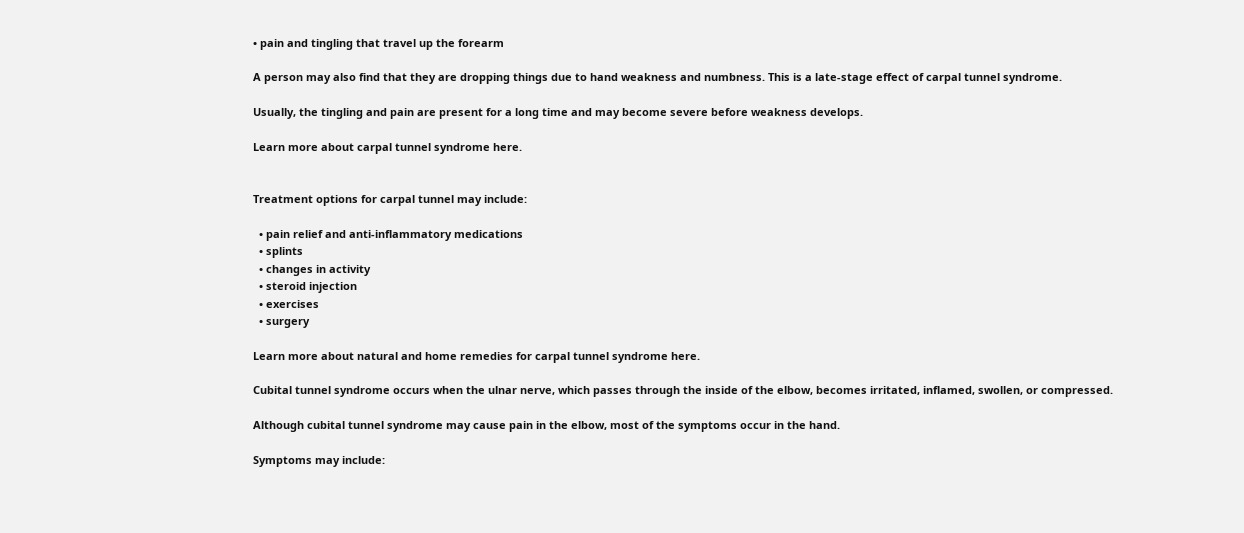• pain and tingling that travel up the forearm

A person may also find that they are dropping things due to hand weakness and numbness. This is a late-stage effect of carpal tunnel syndrome.

Usually, the tingling and pain are present for a long time and may become severe before weakness develops.

Learn more about carpal tunnel syndrome here.


Treatment options for carpal tunnel may include:

  • pain relief and anti-inflammatory medications
  • splints
  • changes in activity
  • steroid injection
  • exercises
  • surgery

Learn more about natural and home remedies for carpal tunnel syndrome here.

Cubital tunnel syndrome occurs when the ulnar nerve, which passes through the inside of the elbow, becomes irritated, inflamed, swollen, or compressed.

Although cubital tunnel syndrome may cause pain in the elbow, most of the symptoms occur in the hand.

Symptoms may include: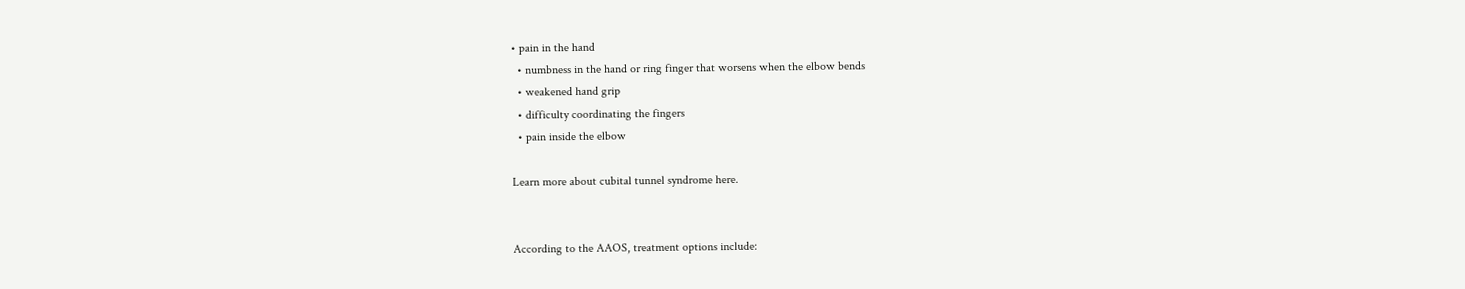• pain in the hand
  • numbness in the hand or ring finger that worsens when the elbow bends
  • weakened hand grip
  • difficulty coordinating the fingers
  • pain inside the elbow

Learn more about cubital tunnel syndrome here.


According to the AAOS, treatment options include: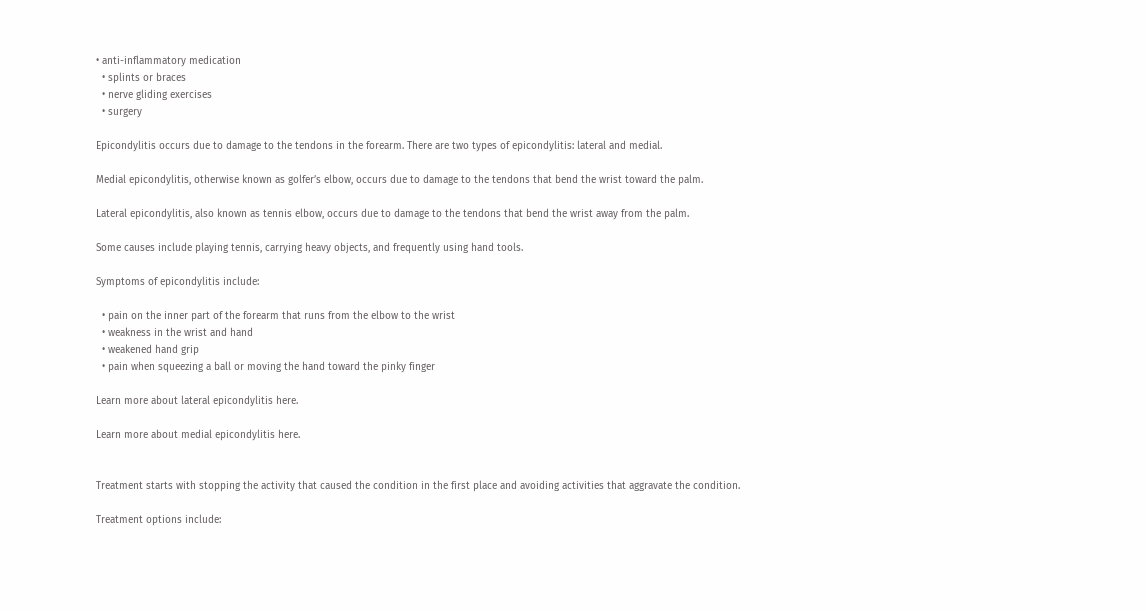• anti-inflammatory medication
  • splints or braces
  • nerve gliding exercises
  • surgery

Epicondylitis occurs due to damage to the tendons in the forearm. There are two types of epicondylitis: lateral and medial.

Medial epicondylitis, otherwise known as golfer’s elbow, occurs due to damage to the tendons that bend the wrist toward the palm.

Lateral epicondylitis, also known as tennis elbow, occurs due to damage to the tendons that bend the wrist away from the palm.

Some causes include playing tennis, carrying heavy objects, and frequently using hand tools.

Symptoms of epicondylitis include:

  • pain on the inner part of the forearm that runs from the elbow to the wrist
  • weakness in the wrist and hand
  • weakened hand grip
  • pain when squeezing a ball or moving the hand toward the pinky finger

Learn more about lateral epicondylitis here.

Learn more about medial epicondylitis here.


Treatment starts with stopping the activity that caused the condition in the first place and avoiding activities that aggravate the condition.

Treatment options include: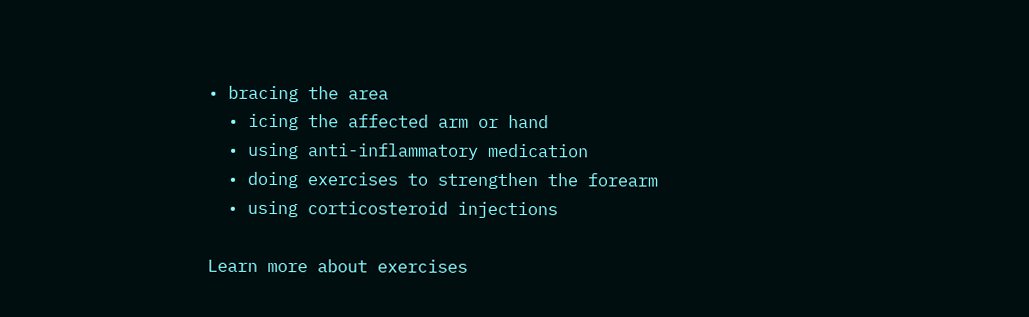• bracing the area
  • icing the affected arm or hand
  • using anti-inflammatory medication
  • doing exercises to strengthen the forearm
  • using corticosteroid injections

Learn more about exercises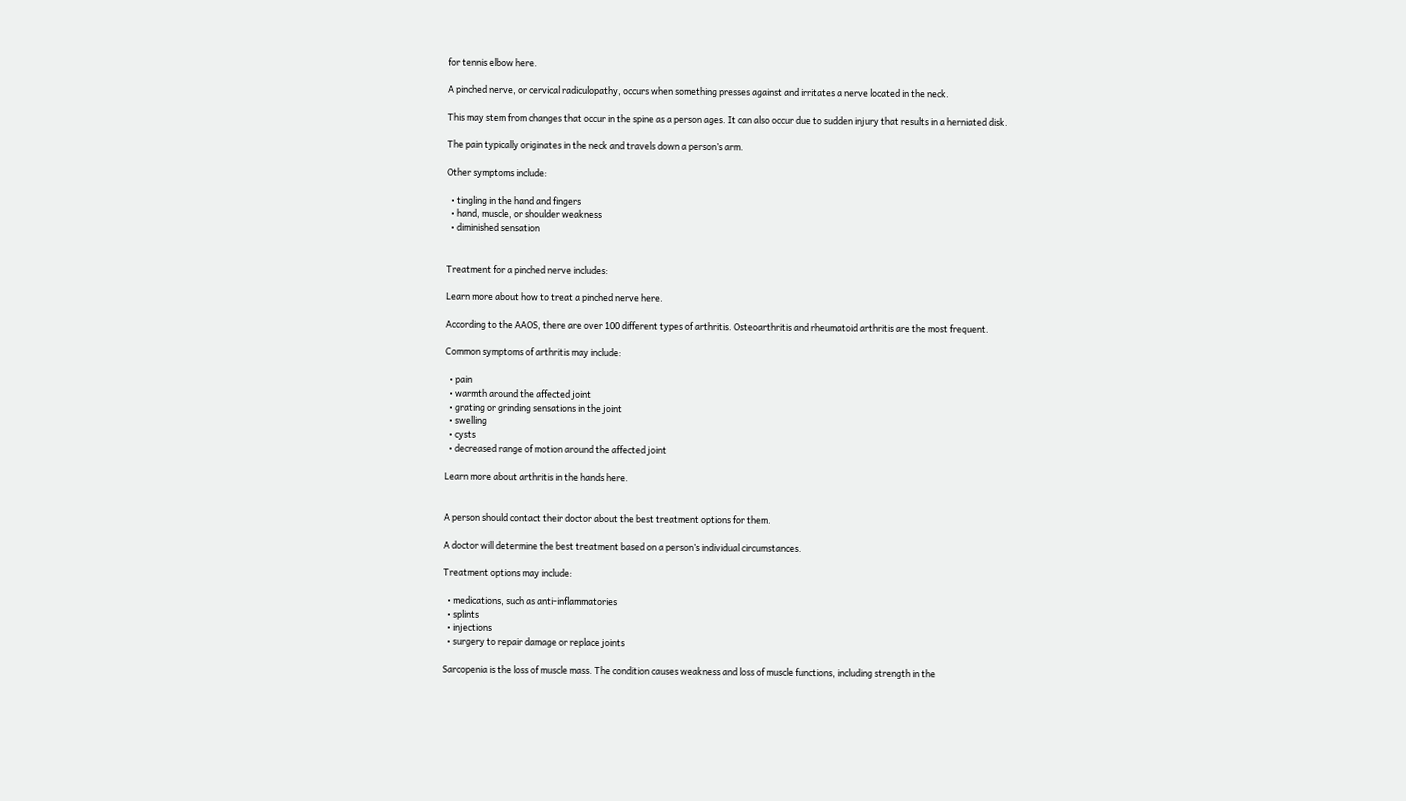for tennis elbow here.

A pinched nerve, or cervical radiculopathy, occurs when something presses against and irritates a nerve located in the neck.

This may stem from changes that occur in the spine as a person ages. It can also occur due to sudden injury that results in a herniated disk.

The pain typically originates in the neck and travels down a person’s arm.

Other symptoms include:

  • tingling in the hand and fingers
  • hand, muscle, or shoulder weakness
  • diminished sensation


Treatment for a pinched nerve includes:

Learn more about how to treat a pinched nerve here.

According to the AAOS, there are over 100 different types of arthritis. Osteoarthritis and rheumatoid arthritis are the most frequent.

Common symptoms of arthritis may include:

  • pain
  • warmth around the affected joint
  • grating or grinding sensations in the joint
  • swelling
  • cysts
  • decreased range of motion around the affected joint

Learn more about arthritis in the hands here.


A person should contact their doctor about the best treatment options for them.

A doctor will determine the best treatment based on a person’s individual circumstances.

Treatment options may include:

  • medications, such as anti-inflammatories
  • splints
  • injections
  • surgery to repair damage or replace joints

Sarcopenia is the loss of muscle mass. The condition causes weakness and loss of muscle functions, including strength in the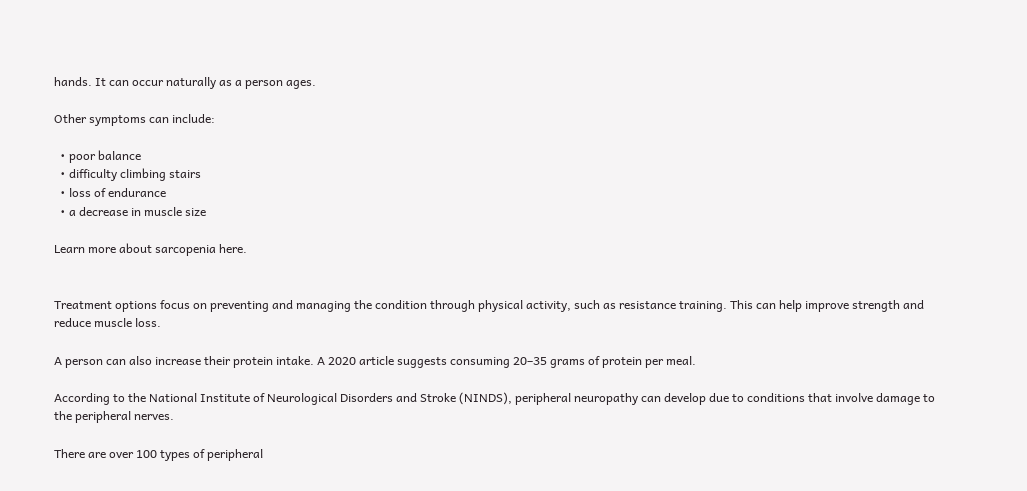hands. It can occur naturally as a person ages.

Other symptoms can include:

  • poor balance
  • difficulty climbing stairs
  • loss of endurance
  • a decrease in muscle size

Learn more about sarcopenia here.


Treatment options focus on preventing and managing the condition through physical activity, such as resistance training. This can help improve strength and reduce muscle loss.

A person can also increase their protein intake. A 2020 article suggests consuming 20–35 grams of protein per meal.

According to the National Institute of Neurological Disorders and Stroke (NINDS), peripheral neuropathy can develop due to conditions that involve damage to the peripheral nerves.

There are over 100 types of peripheral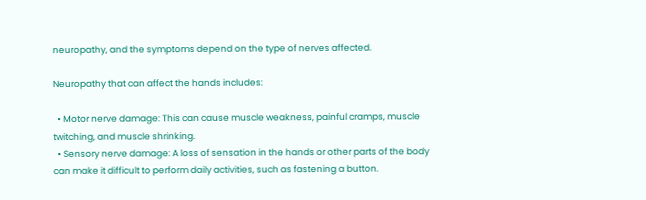neuropathy, and the symptoms depend on the type of nerves affected.

Neuropathy that can affect the hands includes:

  • Motor nerve damage: This can cause muscle weakness, painful cramps, muscle twitching, and muscle shrinking.
  • Sensory nerve damage: A loss of sensation in the hands or other parts of the body can make it difficult to perform daily activities, such as fastening a button.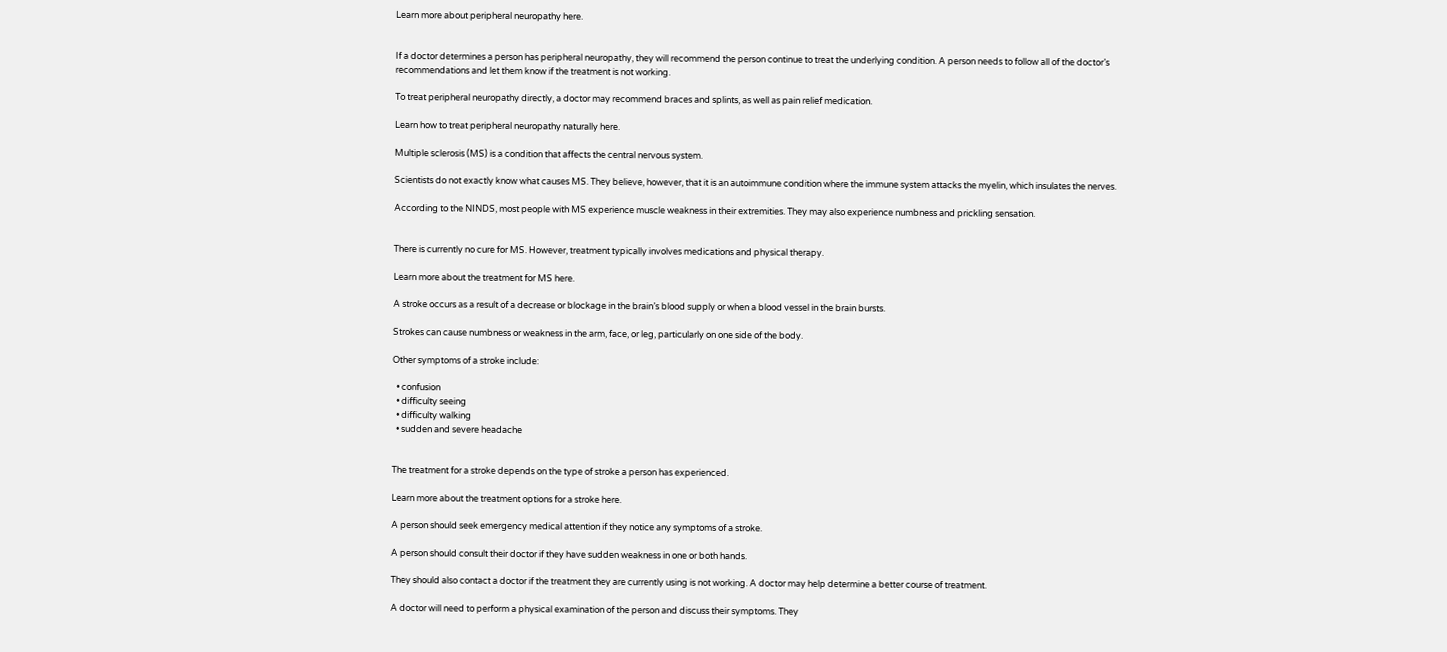Learn more about peripheral neuropathy here.


If a doctor determines a person has peripheral neuropathy, they will recommend the person continue to treat the underlying condition. A person needs to follow all of the doctor’s recommendations and let them know if the treatment is not working.

To treat peripheral neuropathy directly, a doctor may recommend braces and splints, as well as pain relief medication.

Learn how to treat peripheral neuropathy naturally here.

Multiple sclerosis (MS) is a condition that affects the central nervous system.

Scientists do not exactly know what causes MS. They believe, however, that it is an autoimmune condition where the immune system attacks the myelin, which insulates the nerves.

According to the NINDS, most people with MS experience muscle weakness in their extremities. They may also experience numbness and prickling sensation.


There is currently no cure for MS. However, treatment typically involves medications and physical therapy.

Learn more about the treatment for MS here.

A stroke occurs as a result of a decrease or blockage in the brain’s blood supply or when a blood vessel in the brain bursts.

Strokes can cause numbness or weakness in the arm, face, or leg, particularly on one side of the body.

Other symptoms of a stroke include:

  • confusion
  • difficulty seeing
  • difficulty walking
  • sudden and severe headache


The treatment for a stroke depends on the type of stroke a person has experienced.

Learn more about the treatment options for a stroke here.

A person should seek emergency medical attention if they notice any symptoms of a stroke.

A person should consult their doctor if they have sudden weakness in one or both hands.

They should also contact a doctor if the treatment they are currently using is not working. A doctor may help determine a better course of treatment.

A doctor will need to perform a physical examination of the person and discuss their symptoms. They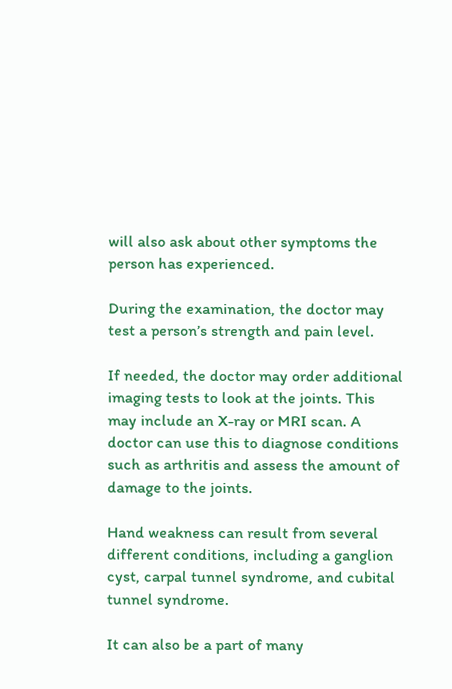will also ask about other symptoms the person has experienced.

During the examination, the doctor may test a person’s strength and pain level.

If needed, the doctor may order additional imaging tests to look at the joints. This may include an X-ray or MRI scan. A doctor can use this to diagnose conditions such as arthritis and assess the amount of damage to the joints.

Hand weakness can result from several different conditions, including a ganglion cyst, carpal tunnel syndrome, and cubital tunnel syndrome.

It can also be a part of many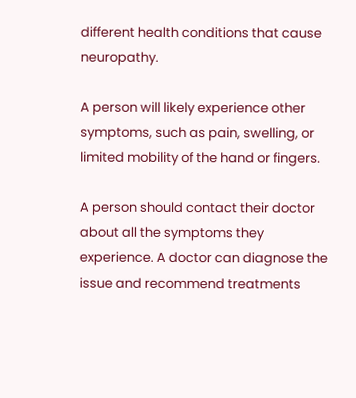different health conditions that cause neuropathy.

A person will likely experience other symptoms, such as pain, swelling, or limited mobility of the hand or fingers.

A person should contact their doctor about all the symptoms they experience. A doctor can diagnose the issue and recommend treatments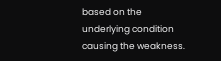based on the underlying condition causing the weakness.